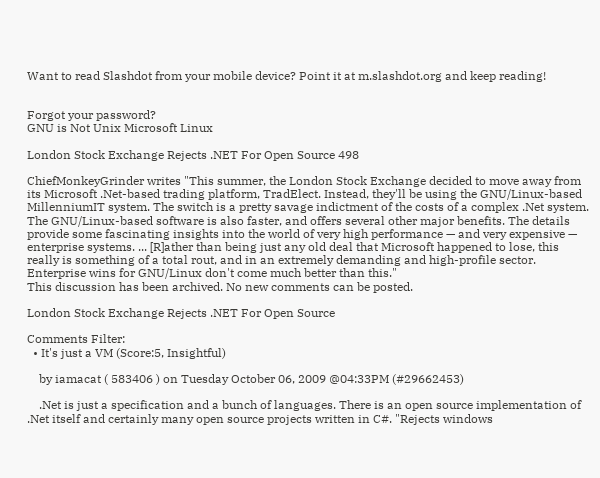Want to read Slashdot from your mobile device? Point it at m.slashdot.org and keep reading!


Forgot your password?
GNU is Not Unix Microsoft Linux

London Stock Exchange Rejects .NET For Open Source 498

ChiefMonkeyGrinder writes "This summer, the London Stock Exchange decided to move away from its Microsoft .Net-based trading platform, TradElect. Instead, they'll be using the GNU/Linux-based MillenniumIT system. The switch is a pretty savage indictment of the costs of a complex .Net system. The GNU/Linux-based software is also faster, and offers several other major benefits. The details provide some fascinating insights into the world of very high performance — and very expensive — enterprise systems. ... [R]ather than being just any old deal that Microsoft happened to lose, this really is something of a total rout, and in an extremely demanding and high-profile sector. Enterprise wins for GNU/Linux don't come much better than this."
This discussion has been archived. No new comments can be posted.

London Stock Exchange Rejects .NET For Open Source

Comments Filter:
  • It's just a VM (Score:5, Insightful)

    by iamacat ( 583406 ) on Tuesday October 06, 2009 @04:33PM (#29662453)

    .Net is just a specification and a bunch of languages. There is an open source implementation of .Net itself and certainly many open source projects written in C#. "Rejects windows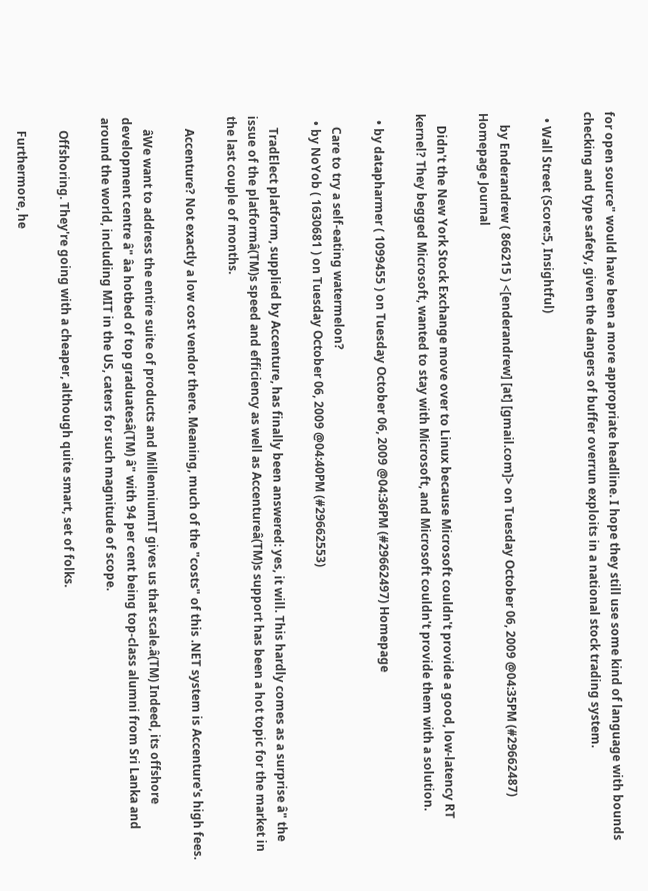for open source" would have been a more appropriate headline. I hope they still use some kind of language with bounds checking and type safety, given the dangers of buffer overrun exploits in a national stock trading system.

  • Wall Street (Score:5, Insightful)

    by Enderandrew ( 866215 ) <[enderandrew] [at] [gmail.com]> on Tuesday October 06, 2009 @04:35PM (#29662487) Homepage Journal

    Didn't the New York Stock Exchange move over to Linux because Microsoft couldn't provide a good, low-latency RT kernel? They begged Microsoft, wanted to stay with Microsoft, and Microsoft couldn't provide them with a solution.

  • by datapharmer ( 1099455 ) on Tuesday October 06, 2009 @04:36PM (#29662497) Homepage

    Care to try a self-eating watermelon?
  • by NoYob ( 1630681 ) on Tuesday October 06, 2009 @04:40PM (#29662553)

    TradElect platform, supplied by Accenture, has finally been answered: yes, it will. This hardly comes as a surprise â" the issue of the platformâ(TM)s speed and efficiency as well as Accentureâ(TM)s support has been a hot topic for the market in the last couple of months.

    Accenture? Not exactly a low cost vendor there. Meaning, much of the "costs" of this .NET system is Accenture's high fees.

    âWe want to address the entire suite of products and MillenniumIT gives us that scale.â(TM) Indeed, its offshore development centre â" âa hotbed of top graduatesâ(TM) â" with 94 per cent being top-class alumni from Sri Lanka and around the world, including MIT in the US, caters for such magnitude of scope.

    Offshoring. They're going with a cheaper, although quite smart, set of folks.

    Furthermore, he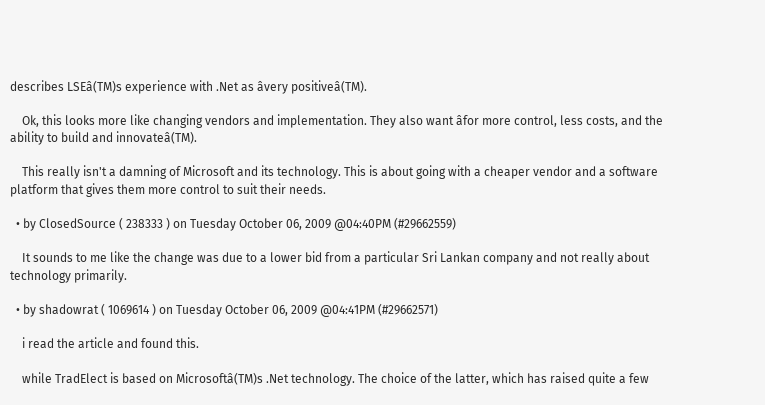describes LSEâ(TM)s experience with .Net as âvery positiveâ(TM).

    Ok, this looks more like changing vendors and implementation. They also want âfor more control, less costs, and the ability to build and innovateâ(TM).

    This really isn't a damning of Microsoft and its technology. This is about going with a cheaper vendor and a software platform that gives them more control to suit their needs.

  • by ClosedSource ( 238333 ) on Tuesday October 06, 2009 @04:40PM (#29662559)

    It sounds to me like the change was due to a lower bid from a particular Sri Lankan company and not really about technology primarily.

  • by shadowrat ( 1069614 ) on Tuesday October 06, 2009 @04:41PM (#29662571)

    i read the article and found this.

    while TradElect is based on Microsoftâ(TM)s .Net technology. The choice of the latter, which has raised quite a few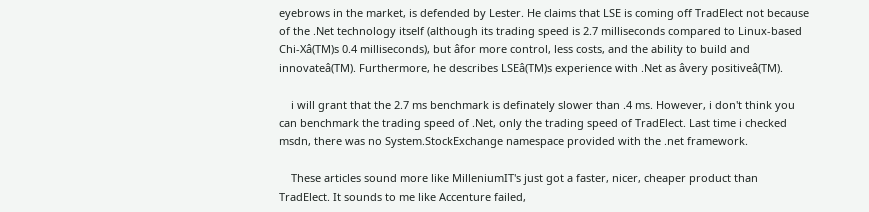eyebrows in the market, is defended by Lester. He claims that LSE is coming off TradElect not because of the .Net technology itself (although its trading speed is 2.7 milliseconds compared to Linux-based Chi-Xâ(TM)s 0.4 milliseconds), but âfor more control, less costs, and the ability to build and innovateâ(TM). Furthermore, he describes LSEâ(TM)s experience with .Net as âvery positiveâ(TM).

    i will grant that the 2.7 ms benchmark is definately slower than .4 ms. However, i don't think you can benchmark the trading speed of .Net, only the trading speed of TradElect. Last time i checked msdn, there was no System.StockExchange namespace provided with the .net framework.

    These articles sound more like MilleniumIT's just got a faster, nicer, cheaper product than TradElect. It sounds to me like Accenture failed,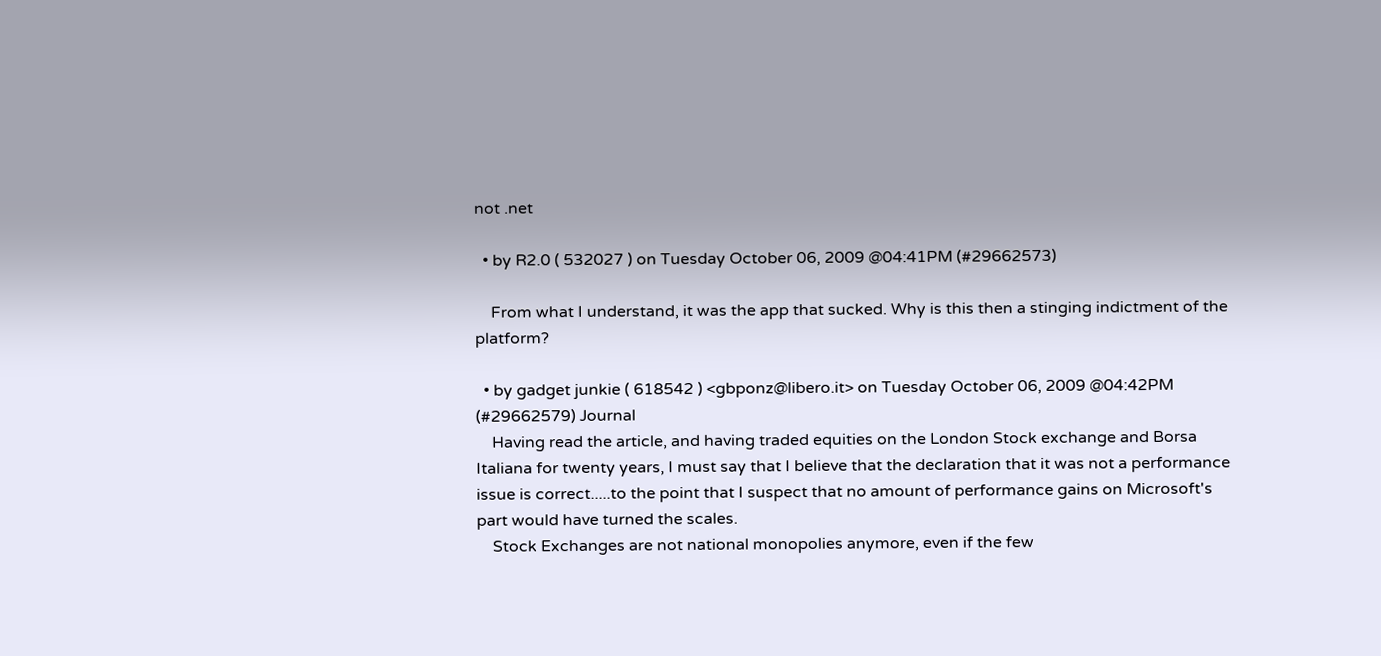not .net

  • by R2.0 ( 532027 ) on Tuesday October 06, 2009 @04:41PM (#29662573)

    From what I understand, it was the app that sucked. Why is this then a stinging indictment of the platform?

  • by gadget junkie ( 618542 ) <gbponz@libero.it> on Tuesday October 06, 2009 @04:42PM (#29662579) Journal
    Having read the article, and having traded equities on the London Stock exchange and Borsa Italiana for twenty years, I must say that I believe that the declaration that it was not a performance issue is correct.....to the point that I suspect that no amount of performance gains on Microsoft's part would have turned the scales.
    Stock Exchanges are not national monopolies anymore, even if the few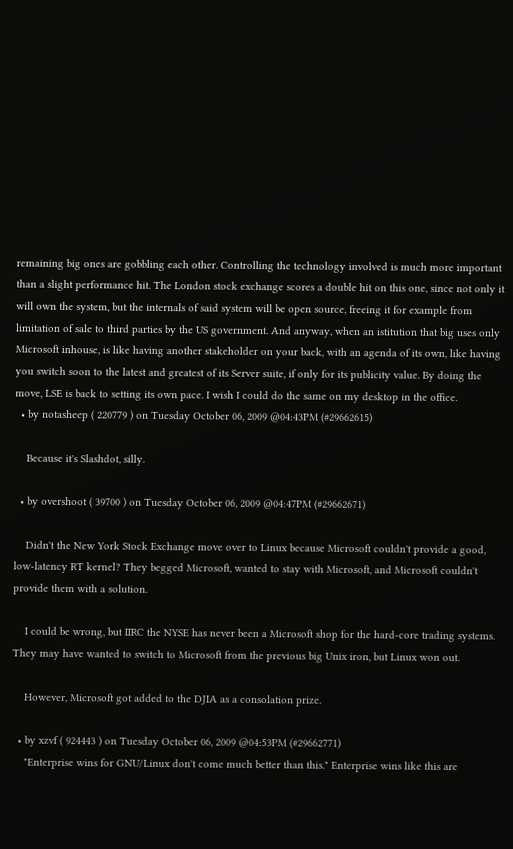remaining big ones are gobbling each other. Controlling the technology involved is much more important than a slight performance hit. The London stock exchange scores a double hit on this one, since not only it will own the system, but the internals of said system will be open source, freeing it for example from limitation of sale to third parties by the US government. And anyway, when an istitution that big uses only Microsoft inhouse, is like having another stakeholder on your back, with an agenda of its own, like having you switch soon to the latest and greatest of its Server suite, if only for its publicity value. By doing the move, LSE is back to setting its own pace. I wish I could do the same on my desktop in the office.
  • by notasheep ( 220779 ) on Tuesday October 06, 2009 @04:43PM (#29662615)

    Because it's Slashdot, silly.

  • by overshoot ( 39700 ) on Tuesday October 06, 2009 @04:47PM (#29662671)

    Didn't the New York Stock Exchange move over to Linux because Microsoft couldn't provide a good, low-latency RT kernel? They begged Microsoft, wanted to stay with Microsoft, and Microsoft couldn't provide them with a solution.

    I could be wrong, but IIRC the NYSE has never been a Microsoft shop for the hard-core trading systems. They may have wanted to switch to Microsoft from the previous big Unix iron, but Linux won out.

    However, Microsoft got added to the DJIA as a consolation prize.

  • by xzvf ( 924443 ) on Tuesday October 06, 2009 @04:53PM (#29662771)
    "Enterprise wins for GNU/Linux don't come much better than this." Enterprise wins like this are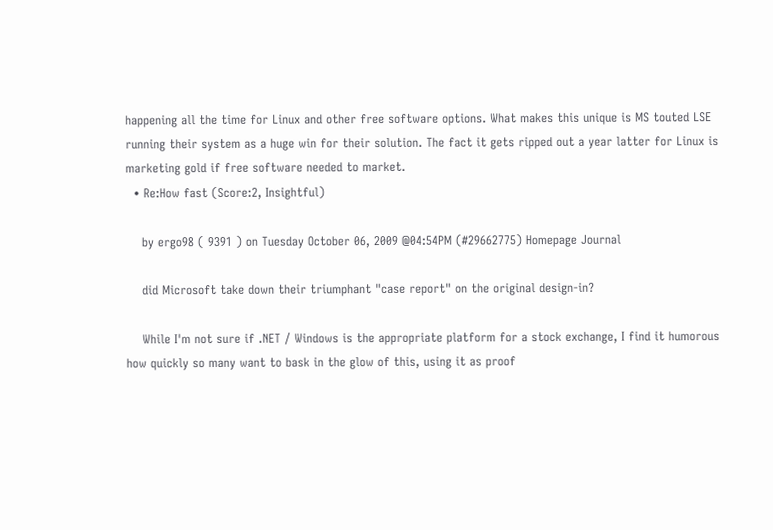happening all the time for Linux and other free software options. What makes this unique is MS touted LSE running their system as a huge win for their solution. The fact it gets ripped out a year latter for Linux is marketing gold if free software needed to market.
  • Re:How fast (Score:2, Insightful)

    by ergo98 ( 9391 ) on Tuesday October 06, 2009 @04:54PM (#29662775) Homepage Journal

    did Microsoft take down their triumphant "case report" on the original design-in?

    While I'm not sure if .NET / Windows is the appropriate platform for a stock exchange, I find it humorous how quickly so many want to bask in the glow of this, using it as proof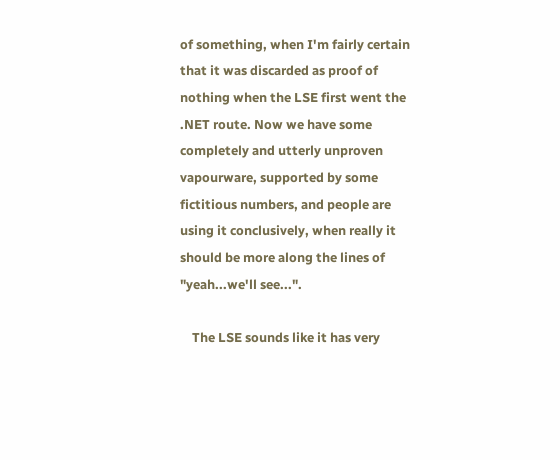of something, when I'm fairly certain that it was discarded as proof of nothing when the LSE first went the .NET route. Now we have some completely and utterly unproven vapourware, supported by some fictitious numbers, and people are using it conclusively, when really it should be more along the lines of "yeah...we'll see...".

    The LSE sounds like it has very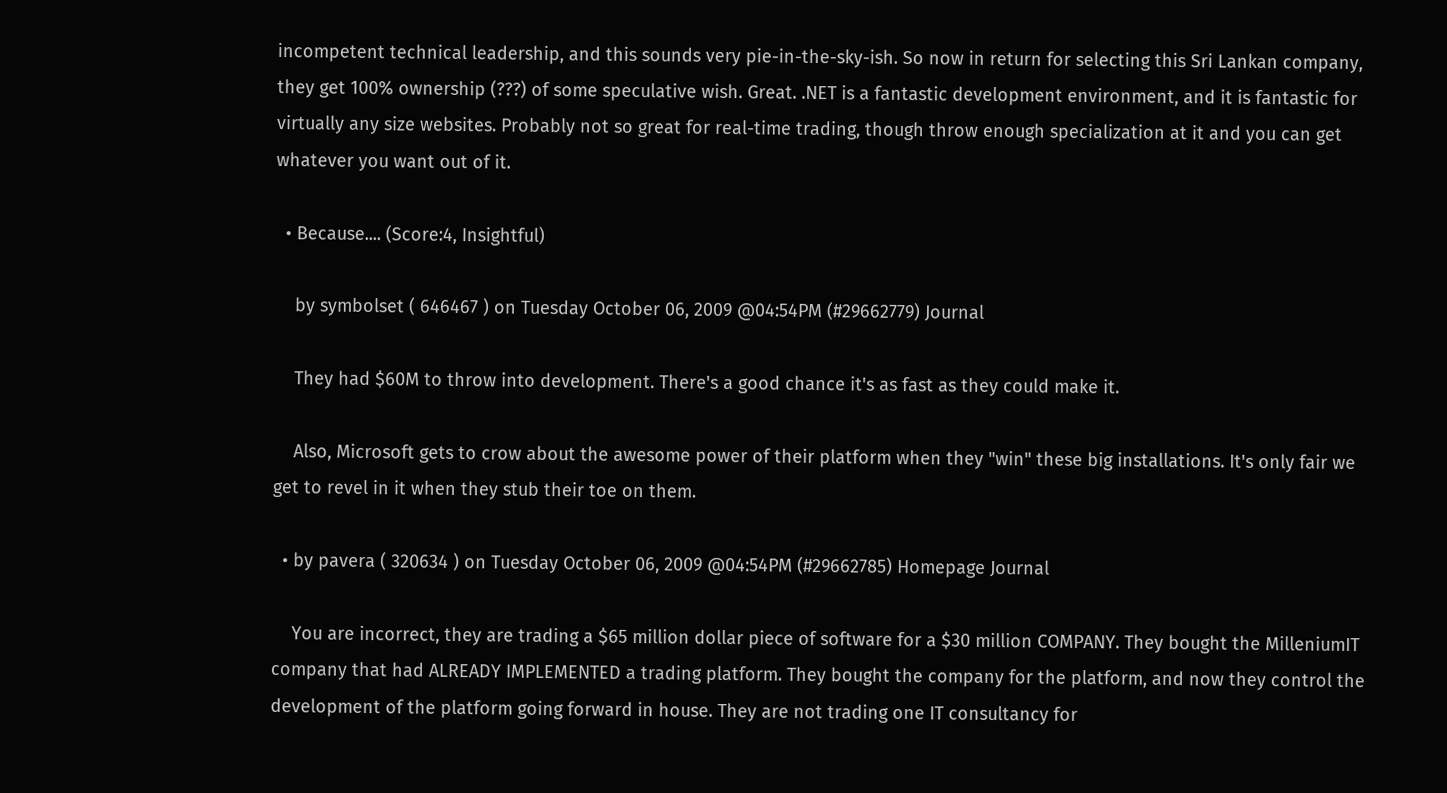incompetent technical leadership, and this sounds very pie-in-the-sky-ish. So now in return for selecting this Sri Lankan company, they get 100% ownership (???) of some speculative wish. Great. .NET is a fantastic development environment, and it is fantastic for virtually any size websites. Probably not so great for real-time trading, though throw enough specialization at it and you can get whatever you want out of it.

  • Because.... (Score:4, Insightful)

    by symbolset ( 646467 ) on Tuesday October 06, 2009 @04:54PM (#29662779) Journal

    They had $60M to throw into development. There's a good chance it's as fast as they could make it.

    Also, Microsoft gets to crow about the awesome power of their platform when they "win" these big installations. It's only fair we get to revel in it when they stub their toe on them.

  • by pavera ( 320634 ) on Tuesday October 06, 2009 @04:54PM (#29662785) Homepage Journal

    You are incorrect, they are trading a $65 million dollar piece of software for a $30 million COMPANY. They bought the MilleniumIT company that had ALREADY IMPLEMENTED a trading platform. They bought the company for the platform, and now they control the development of the platform going forward in house. They are not trading one IT consultancy for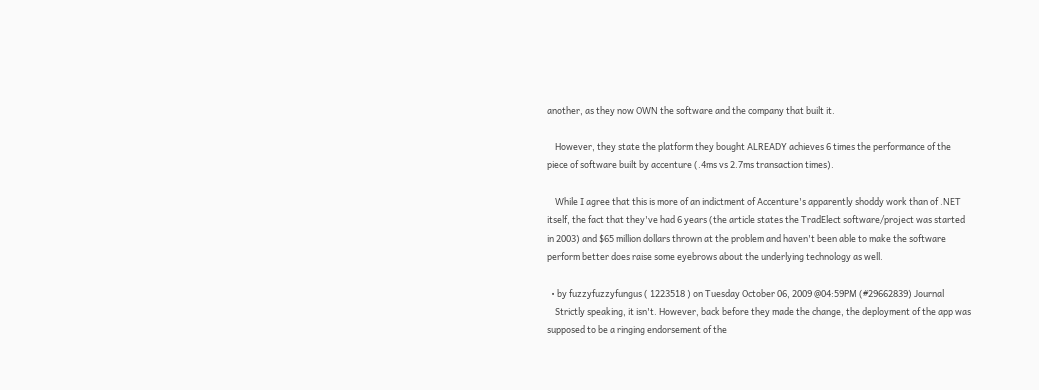another, as they now OWN the software and the company that built it.

    However, they state the platform they bought ALREADY achieves 6 times the performance of the piece of software built by accenture (.4ms vs 2.7ms transaction times).

    While I agree that this is more of an indictment of Accenture's apparently shoddy work than of .NET itself, the fact that they've had 6 years (the article states the TradElect software/project was started in 2003) and $65 million dollars thrown at the problem and haven't been able to make the software perform better does raise some eyebrows about the underlying technology as well.

  • by fuzzyfuzzyfungus ( 1223518 ) on Tuesday October 06, 2009 @04:59PM (#29662839) Journal
    Strictly speaking, it isn't. However, back before they made the change, the deployment of the app was supposed to be a ringing endorsement of the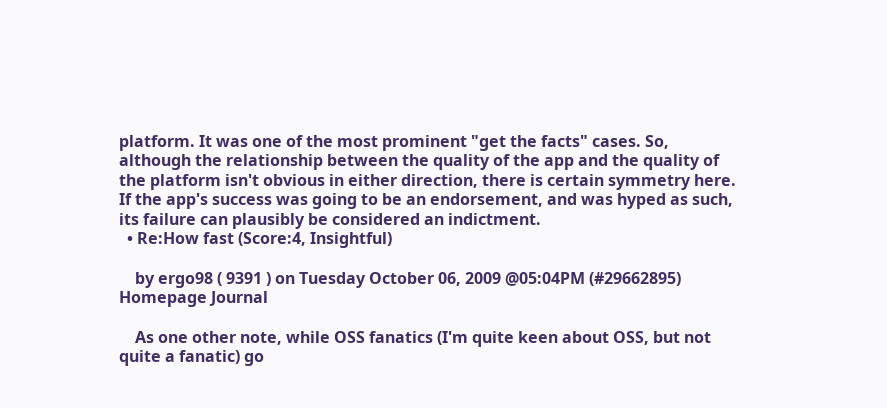platform. It was one of the most prominent "get the facts" cases. So, although the relationship between the quality of the app and the quality of the platform isn't obvious in either direction, there is certain symmetry here. If the app's success was going to be an endorsement, and was hyped as such, its failure can plausibly be considered an indictment.
  • Re:How fast (Score:4, Insightful)

    by ergo98 ( 9391 ) on Tuesday October 06, 2009 @05:04PM (#29662895) Homepage Journal

    As one other note, while OSS fanatics (I'm quite keen about OSS, but not quite a fanatic) go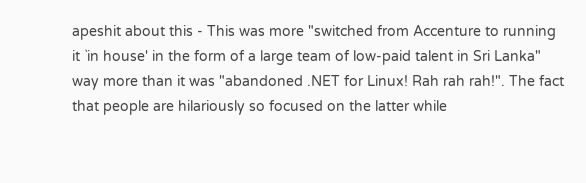apeshit about this - This was more "switched from Accenture to running it `in house' in the form of a large team of low-paid talent in Sri Lanka" way more than it was "abandoned .NET for Linux! Rah rah rah!". The fact that people are hilariously so focused on the latter while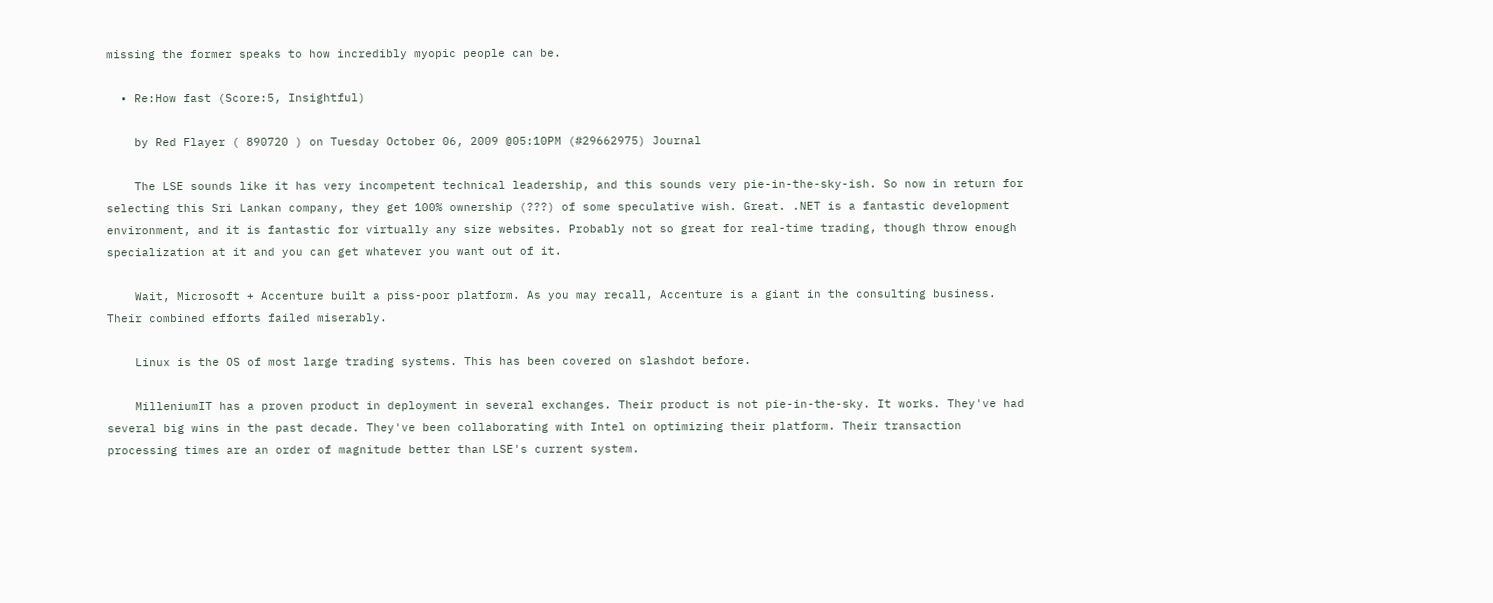missing the former speaks to how incredibly myopic people can be.

  • Re:How fast (Score:5, Insightful)

    by Red Flayer ( 890720 ) on Tuesday October 06, 2009 @05:10PM (#29662975) Journal

    The LSE sounds like it has very incompetent technical leadership, and this sounds very pie-in-the-sky-ish. So now in return for selecting this Sri Lankan company, they get 100% ownership (???) of some speculative wish. Great. .NET is a fantastic development environment, and it is fantastic for virtually any size websites. Probably not so great for real-time trading, though throw enough specialization at it and you can get whatever you want out of it.

    Wait, Microsoft + Accenture built a piss-poor platform. As you may recall, Accenture is a giant in the consulting business. Their combined efforts failed miserably.

    Linux is the OS of most large trading systems. This has been covered on slashdot before.

    MilleniumIT has a proven product in deployment in several exchanges. Their product is not pie-in-the-sky. It works. They've had several big wins in the past decade. They've been collaborating with Intel on optimizing their platform. Their transaction processing times are an order of magnitude better than LSE's current system.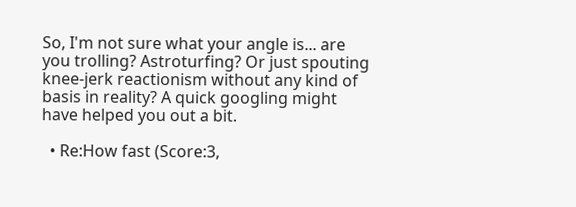So, I'm not sure what your angle is... are you trolling? Astroturfing? Or just spouting knee-jerk reactionism without any kind of basis in reality? A quick googling might have helped you out a bit.

  • Re:How fast (Score:3,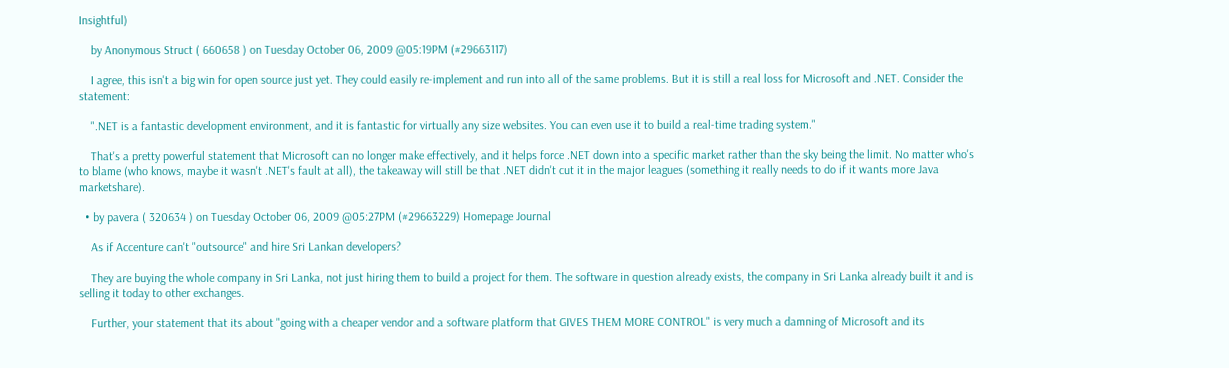Insightful)

    by Anonymous Struct ( 660658 ) on Tuesday October 06, 2009 @05:19PM (#29663117)

    I agree, this isn't a big win for open source just yet. They could easily re-implement and run into all of the same problems. But it is still a real loss for Microsoft and .NET. Consider the statement:

    ".NET is a fantastic development environment, and it is fantastic for virtually any size websites. You can even use it to build a real-time trading system."

    That's a pretty powerful statement that Microsoft can no longer make effectively, and it helps force .NET down into a specific market rather than the sky being the limit. No matter who's to blame (who knows, maybe it wasn't .NET's fault at all), the takeaway will still be that .NET didn't cut it in the major leagues (something it really needs to do if it wants more Java marketshare).

  • by pavera ( 320634 ) on Tuesday October 06, 2009 @05:27PM (#29663229) Homepage Journal

    As if Accenture can't "outsource" and hire Sri Lankan developers?

    They are buying the whole company in Sri Lanka, not just hiring them to build a project for them. The software in question already exists, the company in Sri Lanka already built it and is selling it today to other exchanges.

    Further, your statement that its about "going with a cheaper vendor and a software platform that GIVES THEM MORE CONTROL" is very much a damning of Microsoft and its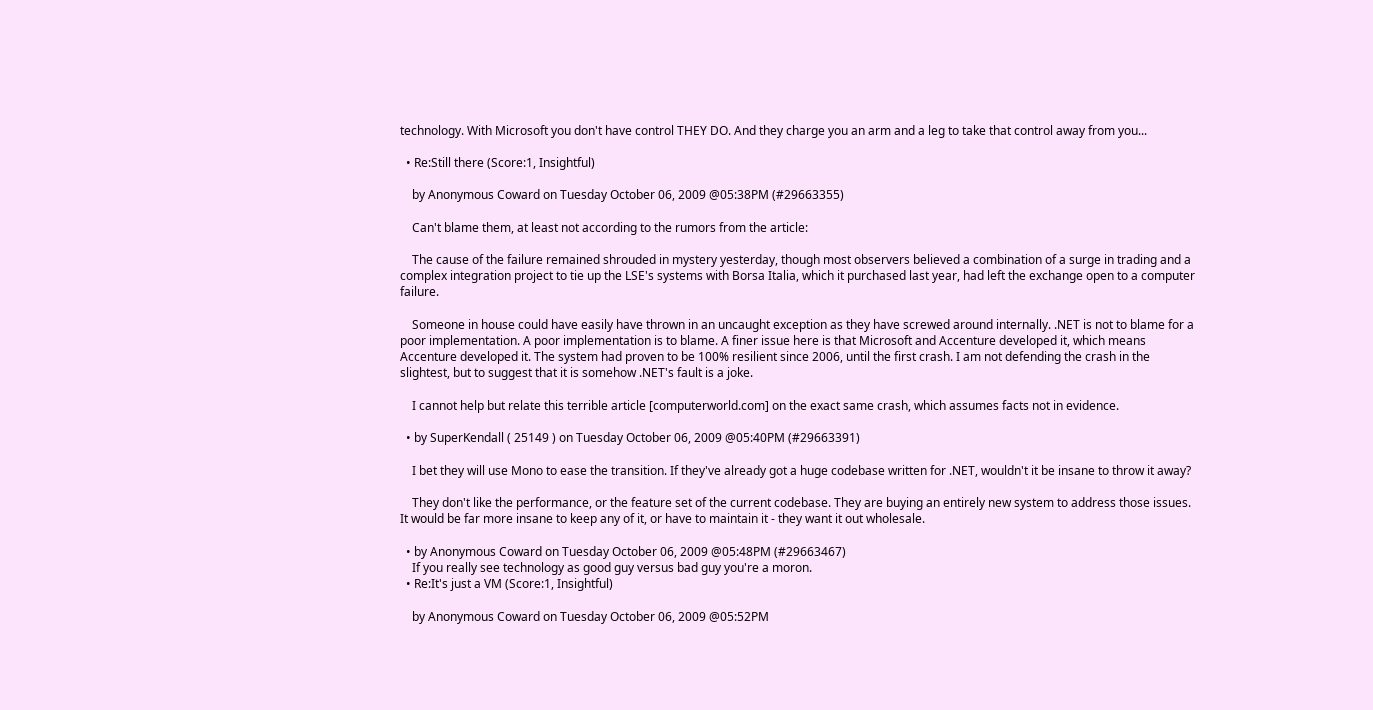technology. With Microsoft you don't have control THEY DO. And they charge you an arm and a leg to take that control away from you...

  • Re:Still there (Score:1, Insightful)

    by Anonymous Coward on Tuesday October 06, 2009 @05:38PM (#29663355)

    Can't blame them, at least not according to the rumors from the article:

    The cause of the failure remained shrouded in mystery yesterday, though most observers believed a combination of a surge in trading and a complex integration project to tie up the LSE's systems with Borsa Italia, which it purchased last year, had left the exchange open to a computer failure.

    Someone in house could have easily have thrown in an uncaught exception as they have screwed around internally. .NET is not to blame for a poor implementation. A poor implementation is to blame. A finer issue here is that Microsoft and Accenture developed it, which means Accenture developed it. The system had proven to be 100% resilient since 2006, until the first crash. I am not defending the crash in the slightest, but to suggest that it is somehow .NET's fault is a joke.

    I cannot help but relate this terrible article [computerworld.com] on the exact same crash, which assumes facts not in evidence.

  • by SuperKendall ( 25149 ) on Tuesday October 06, 2009 @05:40PM (#29663391)

    I bet they will use Mono to ease the transition. If they've already got a huge codebase written for .NET, wouldn't it be insane to throw it away?

    They don't like the performance, or the feature set of the current codebase. They are buying an entirely new system to address those issues. It would be far more insane to keep any of it, or have to maintain it - they want it out wholesale.

  • by Anonymous Coward on Tuesday October 06, 2009 @05:48PM (#29663467)
    If you really see technology as good guy versus bad guy you're a moron.
  • Re:It's just a VM (Score:1, Insightful)

    by Anonymous Coward on Tuesday October 06, 2009 @05:52PM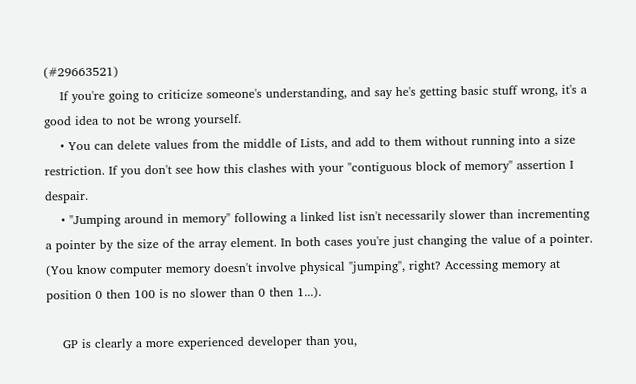(#29663521)
    If you're going to criticize someone's understanding, and say he's getting basic stuff wrong, it's a good idea to not be wrong yourself.
    • You can delete values from the middle of Lists, and add to them without running into a size restriction. If you don't see how this clashes with your "contiguous block of memory" assertion I despair.
    • "Jumping around in memory" following a linked list isn't necessarily slower than incrementing a pointer by the size of the array element. In both cases you're just changing the value of a pointer. (You know computer memory doesn't involve physical "jumping", right? Accessing memory at position 0 then 100 is no slower than 0 then 1...).

    GP is clearly a more experienced developer than you,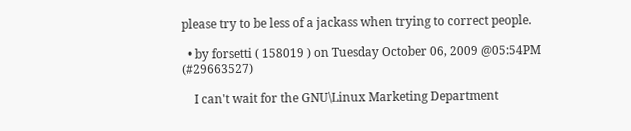please try to be less of a jackass when trying to correct people.

  • by forsetti ( 158019 ) on Tuesday October 06, 2009 @05:54PM (#29663527)

    I can't wait for the GNU\Linux Marketing Department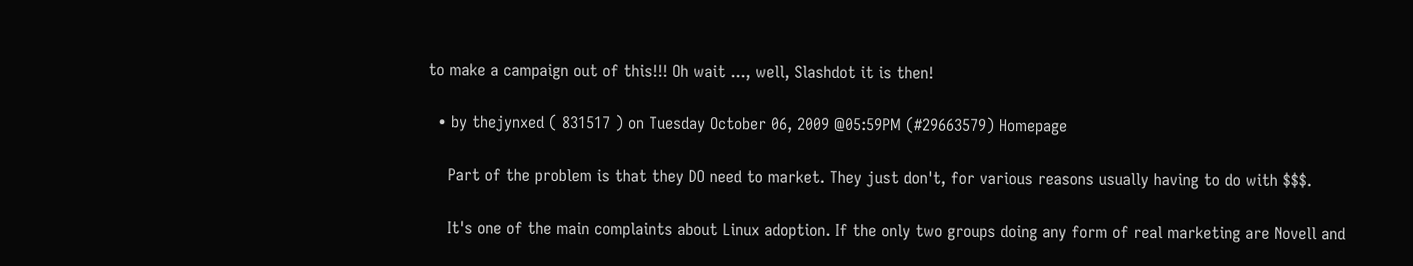to make a campaign out of this!!! Oh wait ..., well, Slashdot it is then!

  • by thejynxed ( 831517 ) on Tuesday October 06, 2009 @05:59PM (#29663579) Homepage

    Part of the problem is that they DO need to market. They just don't, for various reasons usually having to do with $$$.

    It's one of the main complaints about Linux adoption. If the only two groups doing any form of real marketing are Novell and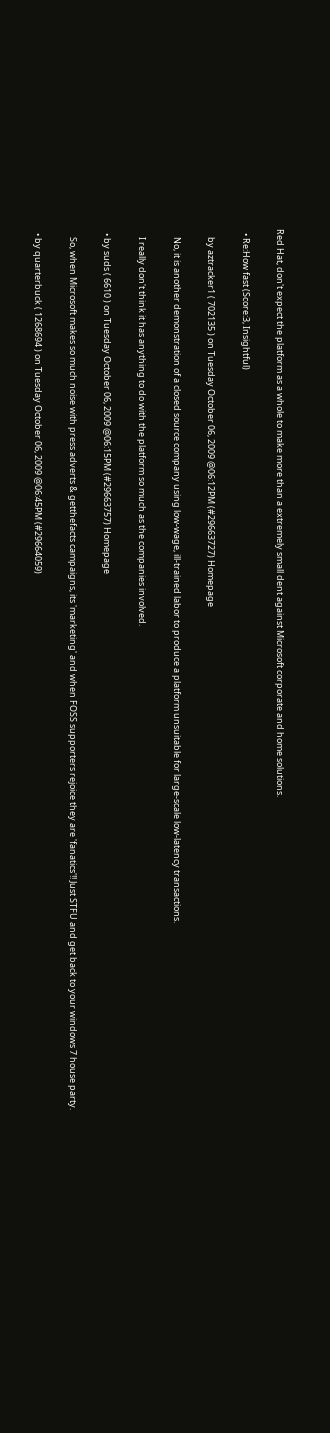Red Hat, don't expect the platform as a whole to make more than a extremely small dent against Microsoft corporate and home solutions.

  • Re:How fast (Score:3, Insightful)

    by aztracker1 ( 702135 ) on Tuesday October 06, 2009 @06:12PM (#29663727) Homepage

    No, it is another demonstration of a closed source company using low-wage, ill-trained labor to produce a platform unsuitable for large-scale low-latency transactions.

    I really don't think it has anything to do with the platform so much as the companies involved.

  • by suds ( 6610 ) on Tuesday October 06, 2009 @06:15PM (#29663757) Homepage

    So, when Microsoft makes so much noise with press adverts & getthefacts campaigns, its 'marketing' and when FOSS supporters rejoice they are 'fanatics'!! Just STFU and get back to your windows 7 house party.

  • by quarterbuck ( 1268694 ) on Tuesday October 06, 2009 @06:45PM (#29664059)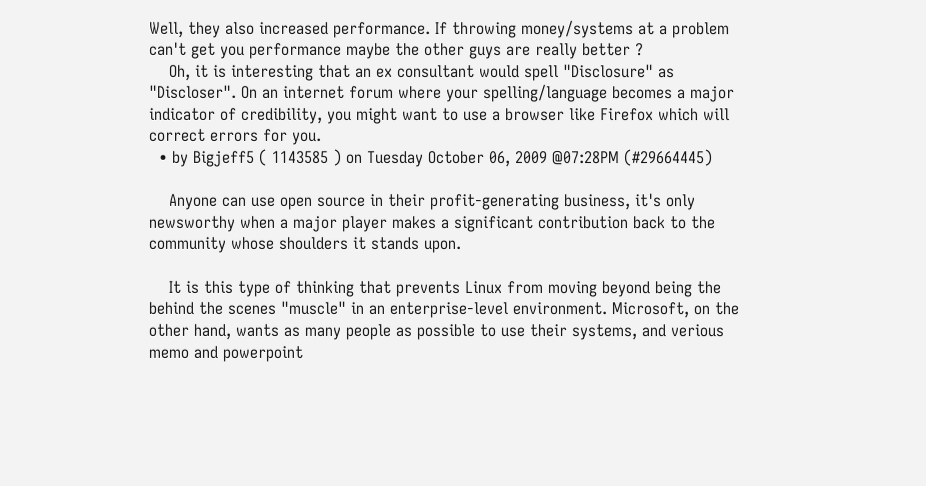Well, they also increased performance. If throwing money/systems at a problem can't get you performance maybe the other guys are really better ?
    Oh, it is interesting that an ex consultant would spell "Disclosure" as "Discloser". On an internet forum where your spelling/language becomes a major indicator of credibility, you might want to use a browser like Firefox which will correct errors for you.
  • by Bigjeff5 ( 1143585 ) on Tuesday October 06, 2009 @07:28PM (#29664445)

    Anyone can use open source in their profit-generating business, it's only newsworthy when a major player makes a significant contribution back to the community whose shoulders it stands upon.

    It is this type of thinking that prevents Linux from moving beyond being the behind the scenes "muscle" in an enterprise-level environment. Microsoft, on the other hand, wants as many people as possible to use their systems, and verious memo and powerpoint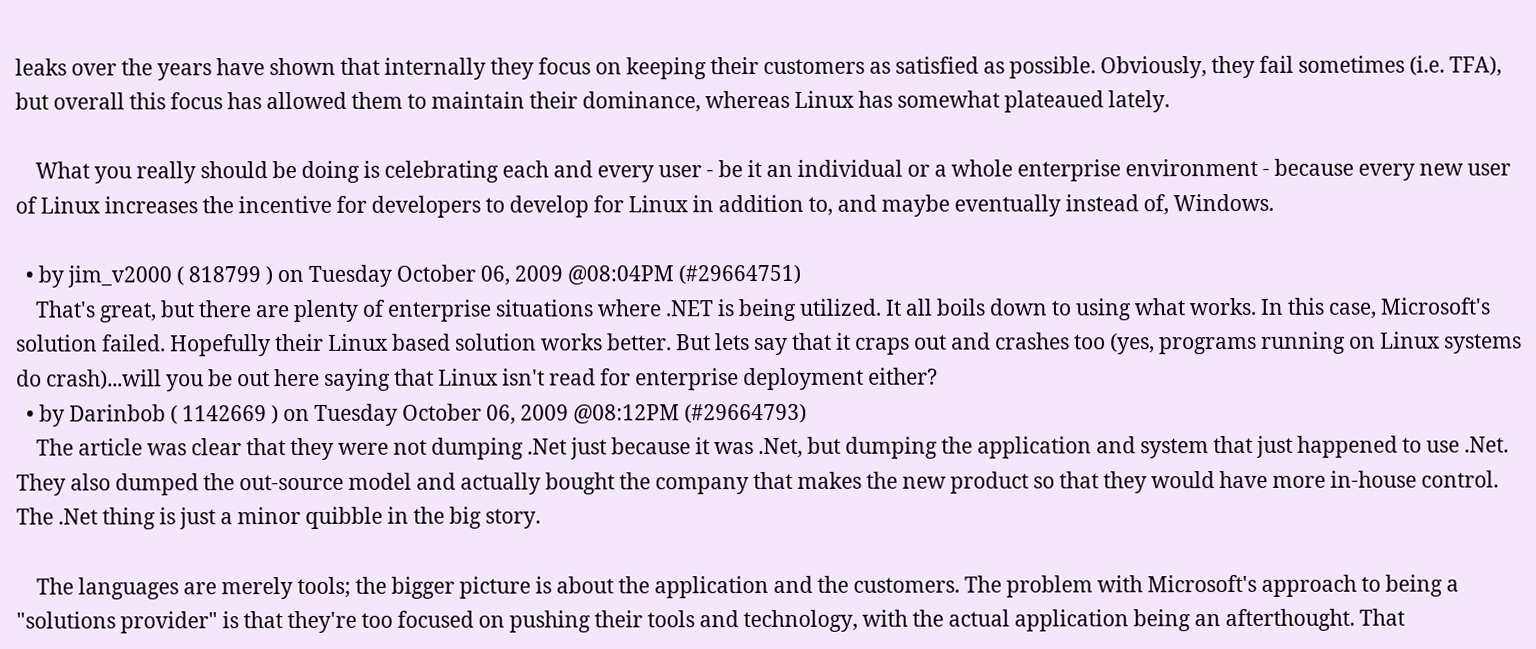leaks over the years have shown that internally they focus on keeping their customers as satisfied as possible. Obviously, they fail sometimes (i.e. TFA), but overall this focus has allowed them to maintain their dominance, whereas Linux has somewhat plateaued lately.

    What you really should be doing is celebrating each and every user - be it an individual or a whole enterprise environment - because every new user of Linux increases the incentive for developers to develop for Linux in addition to, and maybe eventually instead of, Windows.

  • by jim_v2000 ( 818799 ) on Tuesday October 06, 2009 @08:04PM (#29664751)
    That's great, but there are plenty of enterprise situations where .NET is being utilized. It all boils down to using what works. In this case, Microsoft's solution failed. Hopefully their Linux based solution works better. But lets say that it craps out and crashes too (yes, programs running on Linux systems do crash)...will you be out here saying that Linux isn't read for enterprise deployment either?
  • by Darinbob ( 1142669 ) on Tuesday October 06, 2009 @08:12PM (#29664793)
    The article was clear that they were not dumping .Net just because it was .Net, but dumping the application and system that just happened to use .Net. They also dumped the out-source model and actually bought the company that makes the new product so that they would have more in-house control. The .Net thing is just a minor quibble in the big story.

    The languages are merely tools; the bigger picture is about the application and the customers. The problem with Microsoft's approach to being a "solutions provider" is that they're too focused on pushing their tools and technology, with the actual application being an afterthought. That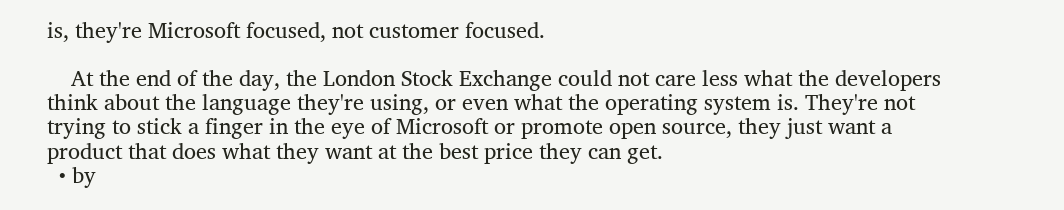is, they're Microsoft focused, not customer focused.

    At the end of the day, the London Stock Exchange could not care less what the developers think about the language they're using, or even what the operating system is. They're not trying to stick a finger in the eye of Microsoft or promote open source, they just want a product that does what they want at the best price they can get.
  • by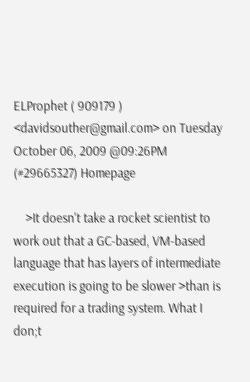ELProphet ( 909179 ) <davidsouther@gmail.com> on Tuesday October 06, 2009 @09:26PM (#29665327) Homepage

    >It doesn't take a rocket scientist to work out that a GC-based, VM-based language that has layers of intermediate execution is going to be slower >than is required for a trading system. What I don;t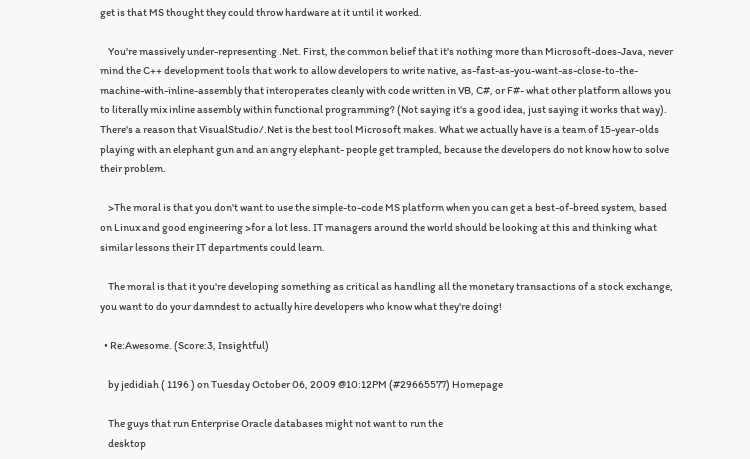get is that MS thought they could throw hardware at it until it worked.

    You're massively under-representing .Net. First, the common belief that it's nothing more than Microsoft-does-Java, never mind the C++ development tools that work to allow developers to write native, as-fast-as-you-want-as-close-to-the-machine-with-inline-assembly that interoperates cleanly with code written in VB, C#, or F#- what other platform allows you to literally mix inline assembly within functional programming? (Not saying it's a good idea, just saying it works that way). There's a reason that VisualStudio/.Net is the best tool Microsoft makes. What we actually have is a team of 15-year-olds playing with an elephant gun and an angry elephant- people get trampled, because the developers do not know how to solve their problem.

    >The moral is that you don't want to use the simple-to-code MS platform when you can get a best-of-breed system, based on Linux and good engineering >for a lot less. IT managers around the world should be looking at this and thinking what similar lessons their IT departments could learn.

    The moral is that it you're developing something as critical as handling all the monetary transactions of a stock exchange, you want to do your damndest to actually hire developers who know what they're doing!

  • Re:Awesome. (Score:3, Insightful)

    by jedidiah ( 1196 ) on Tuesday October 06, 2009 @10:12PM (#29665577) Homepage

    The guys that run Enterprise Oracle databases might not want to run the
    desktop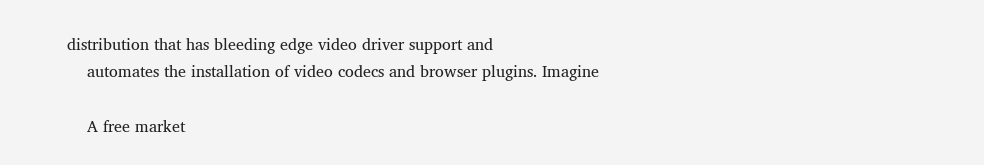distribution that has bleeding edge video driver support and
    automates the installation of video codecs and browser plugins. Imagine

    A free market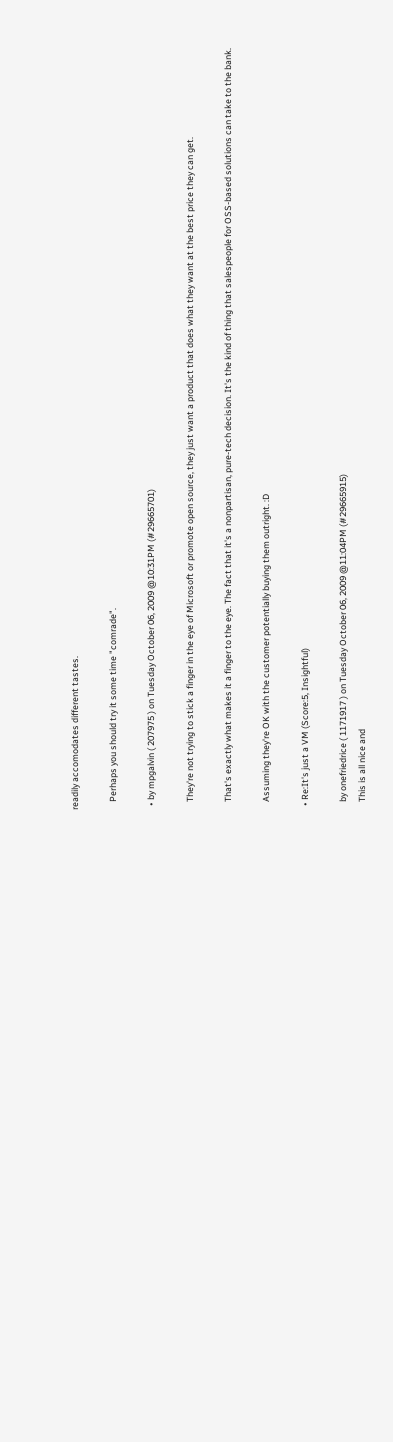readily accomodates different tastes.

    Perhaps you should try it some time "comrade".

  • by mpgalvin ( 207975 ) on Tuesday October 06, 2009 @10:31PM (#29665701)

    They're not trying to stick a finger in the eye of Microsoft or promote open source, they just want a product that does what they want at the best price they can get.

    That's exactly what makes it a finger to the eye. The fact that it's a nonpartisan, pure-tech decision. It's the kind of thing that salespeople for OSS-based solutions can take to the bank.

    Assuming they're OK with the customer potentially buying them outright. :D

  • Re:It's just a VM (Score:5, Insightful)

    by onefriedrice ( 1171917 ) on Tuesday October 06, 2009 @11:04PM (#29665915)
    This is all nice and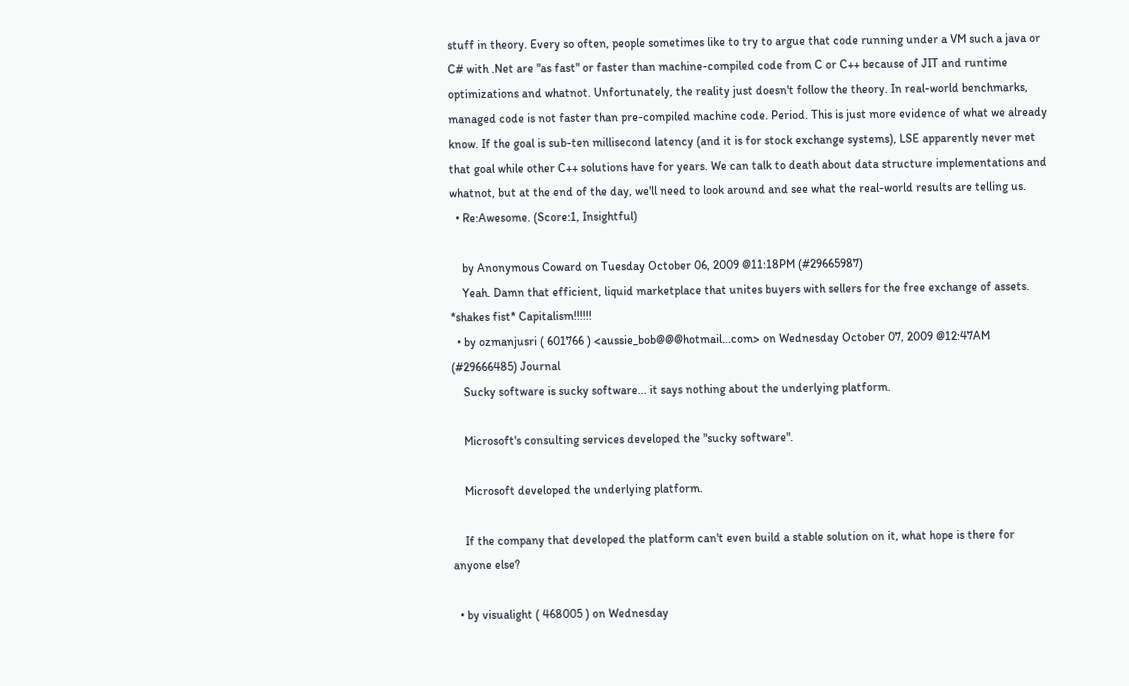stuff in theory. Every so often, people sometimes like to try to argue that code running under a VM such a java or C# with .Net are "as fast" or faster than machine-compiled code from C or C++ because of JIT and runtime optimizations and whatnot. Unfortunately, the reality just doesn't follow the theory. In real-world benchmarks, managed code is not faster than pre-compiled machine code. Period. This is just more evidence of what we already know. If the goal is sub-ten millisecond latency (and it is for stock exchange systems), LSE apparently never met that goal while other C++ solutions have for years. We can talk to death about data structure implementations and whatnot, but at the end of the day, we'll need to look around and see what the real-world results are telling us.
  • Re:Awesome. (Score:1, Insightful)

    by Anonymous Coward on Tuesday October 06, 2009 @11:18PM (#29665987)
    Yeah. Damn that efficient, liquid marketplace that unites buyers with sellers for the free exchange of assets. *shakes fist* Capitalism!!!!!!
  • by ozmanjusri ( 601766 ) <aussie_bob@@@hotmail...com> on Wednesday October 07, 2009 @12:47AM (#29666485) Journal
    Sucky software is sucky software... it says nothing about the underlying platform.

    Microsoft's consulting services developed the "sucky software".

    Microsoft developed the underlying platform.

    If the company that developed the platform can't even build a stable solution on it, what hope is there for anyone else?

  • by visualight ( 468005 ) on Wednesday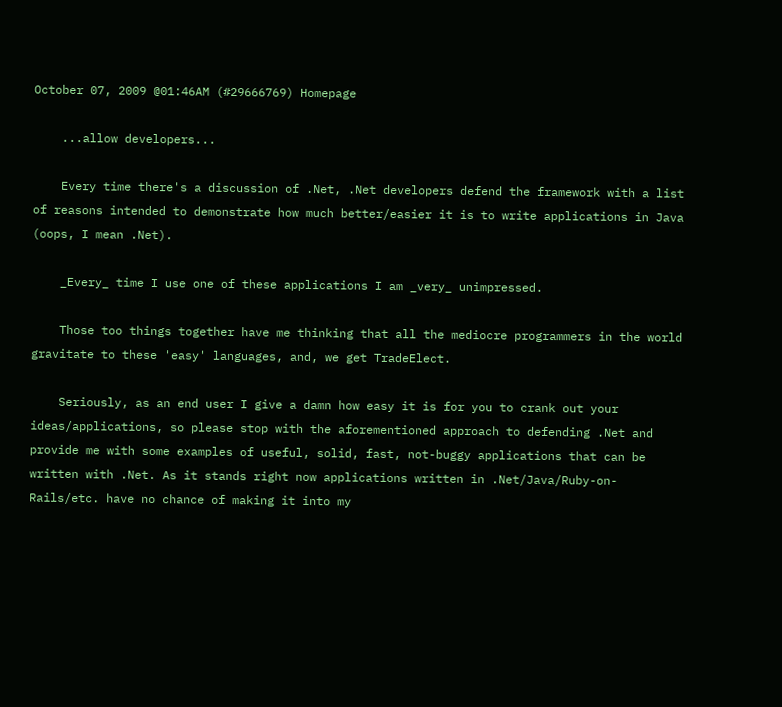October 07, 2009 @01:46AM (#29666769) Homepage

    ...allow developers...

    Every time there's a discussion of .Net, .Net developers defend the framework with a list of reasons intended to demonstrate how much better/easier it is to write applications in Java (oops, I mean .Net).

    _Every_ time I use one of these applications I am _very_ unimpressed.

    Those too things together have me thinking that all the mediocre programmers in the world gravitate to these 'easy' languages, and, we get TradeElect.

    Seriously, as an end user I give a damn how easy it is for you to crank out your ideas/applications, so please stop with the aforementioned approach to defending .Net and provide me with some examples of useful, solid, fast, not-buggy applications that can be written with .Net. As it stands right now applications written in .Net/Java/Ruby-on-Rails/etc. have no chance of making it into my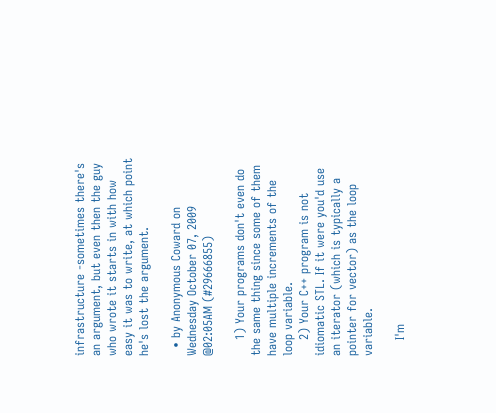infrastructure -sometimes there's an argument, but even then the guy who wrote it starts in with how easy it was to write, at which point he's lost the argument.

  • by Anonymous Coward on Wednesday October 07, 2009 @02:05AM (#29666855)

    1) Your programs don't even do the same thing since some of them have multiple increments of the loop variable.
    2) Your C++ program is not idiomatic STL. If it were you'd use an iterator (which is typically a pointer for vector) as the loop variable.

    I'm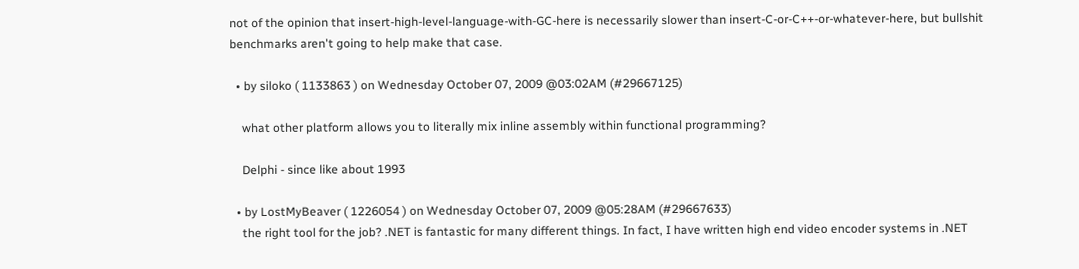not of the opinion that insert-high-level-language-with-GC-here is necessarily slower than insert-C-or-C++-or-whatever-here, but bullshit benchmarks aren't going to help make that case.

  • by siloko ( 1133863 ) on Wednesday October 07, 2009 @03:02AM (#29667125)

    what other platform allows you to literally mix inline assembly within functional programming?

    Delphi - since like about 1993

  • by LostMyBeaver ( 1226054 ) on Wednesday October 07, 2009 @05:28AM (#29667633)
    the right tool for the job? .NET is fantastic for many different things. In fact, I have written high end video encoder systems in .NET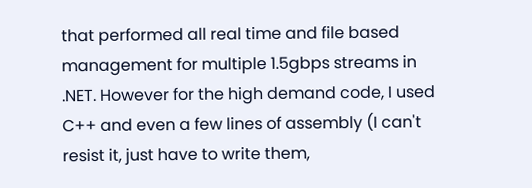that performed all real time and file based management for multiple 1.5gbps streams in .NET. However for the high demand code, I used C++ and even a few lines of assembly (I can't resist it, just have to write them,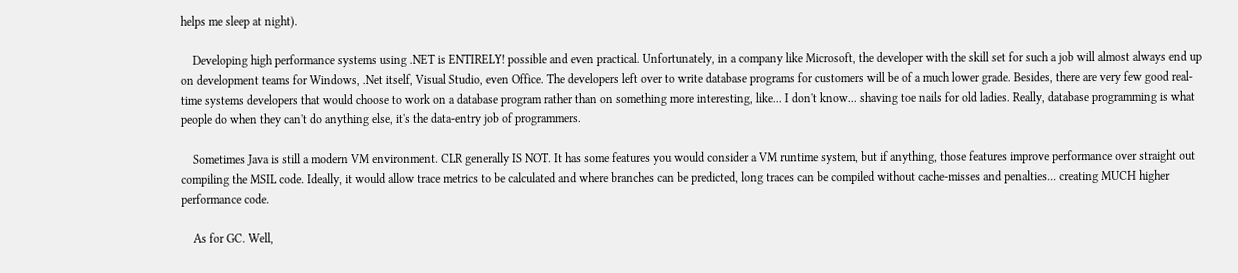helps me sleep at night).

    Developing high performance systems using .NET is ENTIRELY! possible and even practical. Unfortunately, in a company like Microsoft, the developer with the skill set for such a job will almost always end up on development teams for Windows, .Net itself, Visual Studio, even Office. The developers left over to write database programs for customers will be of a much lower grade. Besides, there are very few good real-time systems developers that would choose to work on a database program rather than on something more interesting, like... I don't know... shaving toe nails for old ladies. Really, database programming is what people do when they can't do anything else, it's the data-entry job of programmers.

    Sometimes Java is still a modern VM environment. CLR generally IS NOT. It has some features you would consider a VM runtime system, but if anything, those features improve performance over straight out compiling the MSIL code. Ideally, it would allow trace metrics to be calculated and where branches can be predicted, long traces can be compiled without cache-misses and penalties... creating MUCH higher performance code.

    As for GC. Well,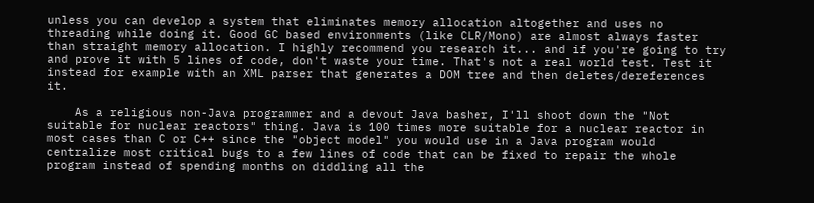unless you can develop a system that eliminates memory allocation altogether and uses no threading while doing it. Good GC based environments (like CLR/Mono) are almost always faster than straight memory allocation. I highly recommend you research it... and if you're going to try and prove it with 5 lines of code, don't waste your time. That's not a real world test. Test it instead for example with an XML parser that generates a DOM tree and then deletes/dereferences it.

    As a religious non-Java programmer and a devout Java basher, I'll shoot down the "Not suitable for nuclear reactors" thing. Java is 100 times more suitable for a nuclear reactor in most cases than C or C++ since the "object model" you would use in a Java program would centralize most critical bugs to a few lines of code that can be fixed to repair the whole program instead of spending months on diddling all the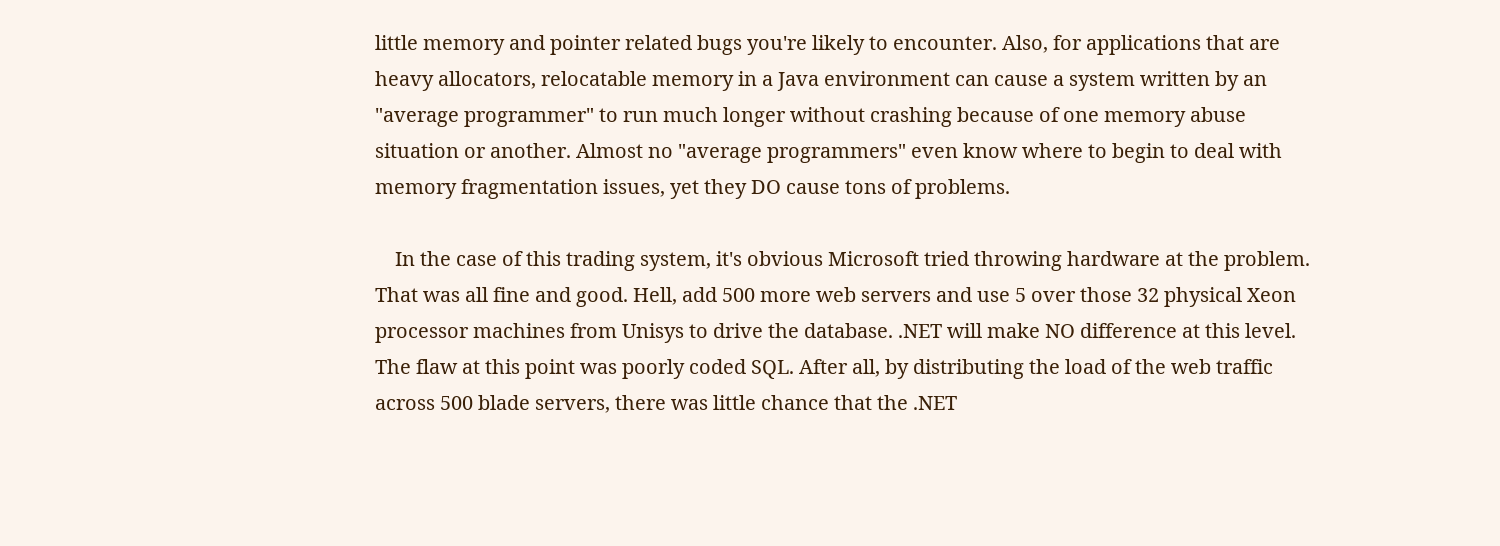little memory and pointer related bugs you're likely to encounter. Also, for applications that are heavy allocators, relocatable memory in a Java environment can cause a system written by an "average programmer" to run much longer without crashing because of one memory abuse situation or another. Almost no "average programmers" even know where to begin to deal with memory fragmentation issues, yet they DO cause tons of problems.

    In the case of this trading system, it's obvious Microsoft tried throwing hardware at the problem. That was all fine and good. Hell, add 500 more web servers and use 5 over those 32 physical Xeon processor machines from Unisys to drive the database. .NET will make NO difference at this level. The flaw at this point was poorly coded SQL. After all, by distributing the load of the web traffic across 500 blade servers, there was little chance that the .NET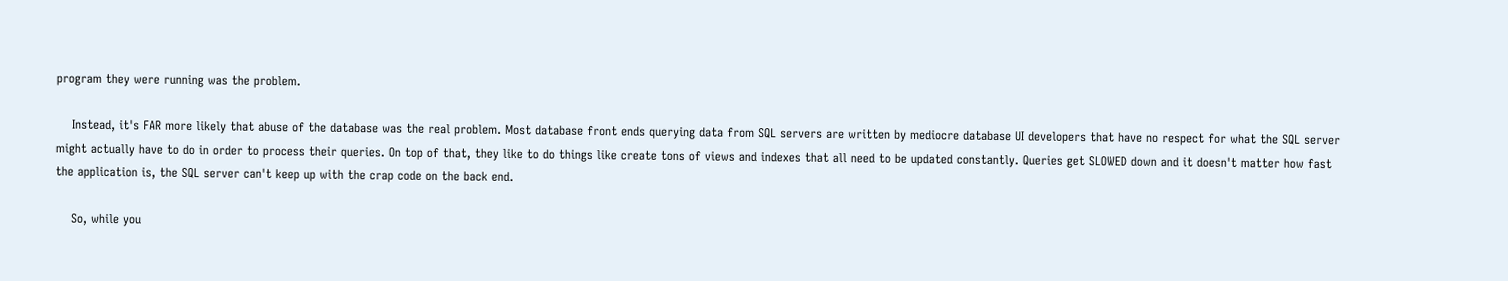program they were running was the problem.

    Instead, it's FAR more likely that abuse of the database was the real problem. Most database front ends querying data from SQL servers are written by mediocre database UI developers that have no respect for what the SQL server might actually have to do in order to process their queries. On top of that, they like to do things like create tons of views and indexes that all need to be updated constantly. Queries get SLOWED down and it doesn't matter how fast the application is, the SQL server can't keep up with the crap code on the back end.

    So, while you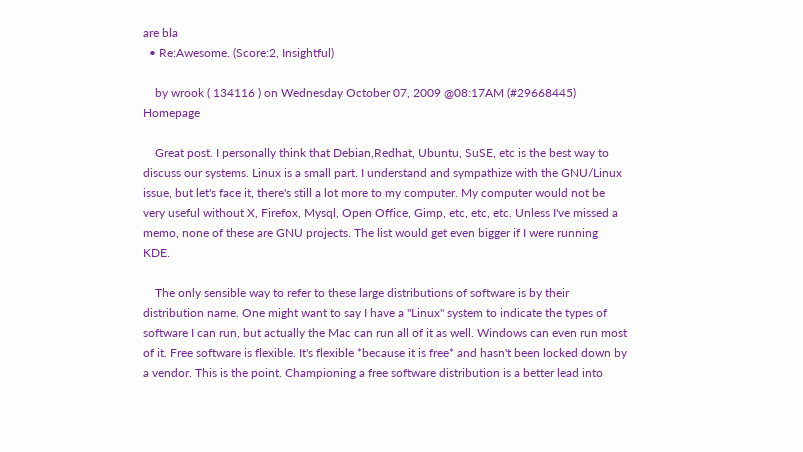are bla
  • Re:Awesome. (Score:2, Insightful)

    by wrook ( 134116 ) on Wednesday October 07, 2009 @08:17AM (#29668445) Homepage

    Great post. I personally think that Debian,Redhat, Ubuntu, SuSE, etc is the best way to discuss our systems. Linux is a small part. I understand and sympathize with the GNU/Linux issue, but let's face it, there's still a lot more to my computer. My computer would not be very useful without X, Firefox, Mysql, Open Office, Gimp, etc, etc, etc. Unless I've missed a memo, none of these are GNU projects. The list would get even bigger if I were running KDE.

    The only sensible way to refer to these large distributions of software is by their distribution name. One might want to say I have a "Linux" system to indicate the types of software I can run, but actually the Mac can run all of it as well. Windows can even run most of it. Free software is flexible. It's flexible *because it is free* and hasn't been locked down by a vendor. This is the point. Championing a free software distribution is a better lead into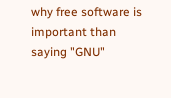why free software is important than saying "GNU"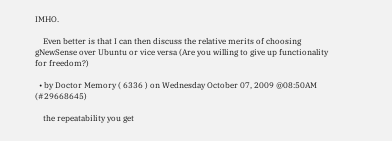IMHO.

    Even better is that I can then discuss the relative merits of choosing gNewSense over Ubuntu or vice versa (Are you willing to give up functionality for freedom?)

  • by Doctor Memory ( 6336 ) on Wednesday October 07, 2009 @08:50AM (#29668645)

    the repeatability you get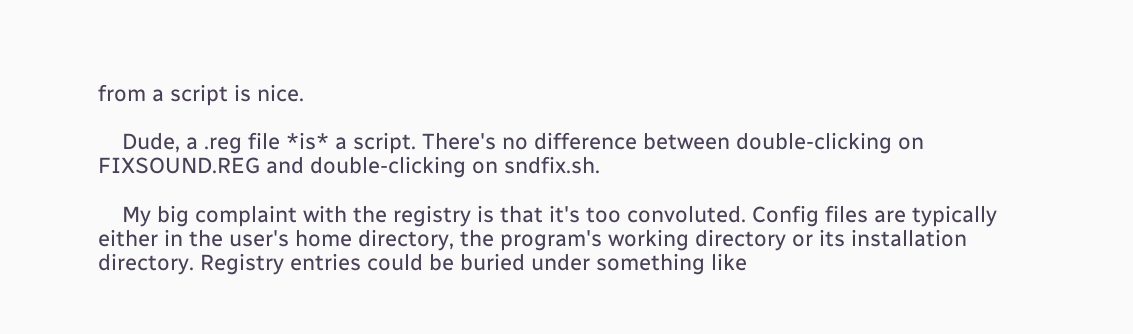from a script is nice.

    Dude, a .reg file *is* a script. There's no difference between double-clicking on FIXSOUND.REG and double-clicking on sndfix.sh.

    My big complaint with the registry is that it's too convoluted. Config files are typically either in the user's home directory, the program's working directory or its installation directory. Registry entries could be buried under something like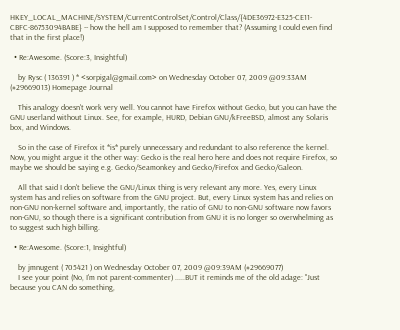HKEY_LOCAL_MACHINE/SYSTEM/CurrentControlSet/Control/Class/{4DE36972-E325-CE11-CBFC-86753094BABE} -- how the hell am I supposed to remember that? (Assuming I could even find that in the first place!)

  • Re:Awesome. (Score:3, Insightful)

    by Rysc ( 136391 ) * <sorpigal@gmail.com> on Wednesday October 07, 2009 @09:33AM (#29669013) Homepage Journal

    This analogy doesn't work very well. You cannot have Firefox without Gecko, but you can have the GNU userland without Linux. See, for example, HURD, Debian GNU/kFreeBSD, almost any Solaris box, and Windows.

    So in the case of Firefox it *is* purely unnecessary and redundant to also reference the kernel. Now, you might argue it the other way: Gecko is the real hero here and does not require Firefox, so maybe we should be saying e.g. Gecko/Seamonkey and Gecko/Firefox and Gecko/Galeon.

    All that said I don't believe the GNU/Linux thing is very relevant any more. Yes, every Linux system has and relies on software from the GNU project. But, every Linux system has and relies on non-GNU non-kernel software and, importantly, the ratio of GNU to non-GNU software now favors non-GNU, so though there is a significant contribution from GNU it is no longer so overwhelming as to suggest such high billing.

  • Re:Awesome. (Score:1, Insightful)

    by jmnugent ( 705421 ) on Wednesday October 07, 2009 @09:39AM (#29669077)
    I see your point (No, I'm not parent-commenter) .....BUT it reminds me of the old adage: "Just because you CAN do something,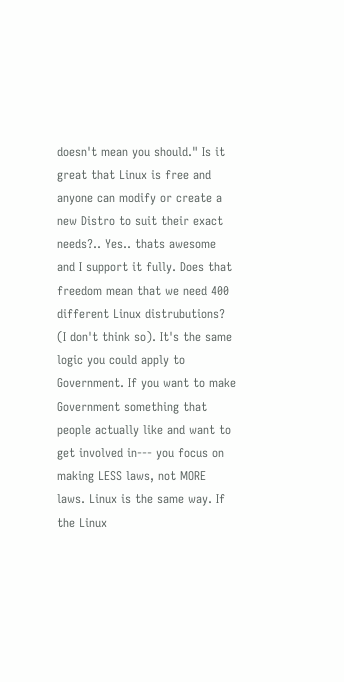doesn't mean you should." Is it great that Linux is free and anyone can modify or create a new Distro to suit their exact needs?.. Yes.. thats awesome and I support it fully. Does that freedom mean that we need 400 different Linux distrubutions? (I don't think so). It's the same logic you could apply to Government. If you want to make Government something that people actually like and want to get involved in--- you focus on making LESS laws, not MORE laws. Linux is the same way. If the Linux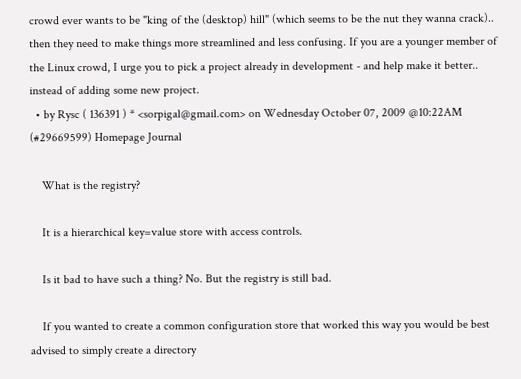crowd ever wants to be "king of the (desktop) hill" (which seems to be the nut they wanna crack).. then they need to make things more streamlined and less confusing. If you are a younger member of the Linux crowd, I urge you to pick a project already in development - and help make it better.. instead of adding some new project.
  • by Rysc ( 136391 ) * <sorpigal@gmail.com> on Wednesday October 07, 2009 @10:22AM (#29669599) Homepage Journal

    What is the registry?

    It is a hierarchical key=value store with access controls.

    Is it bad to have such a thing? No. But the registry is still bad.

    If you wanted to create a common configuration store that worked this way you would be best advised to simply create a directory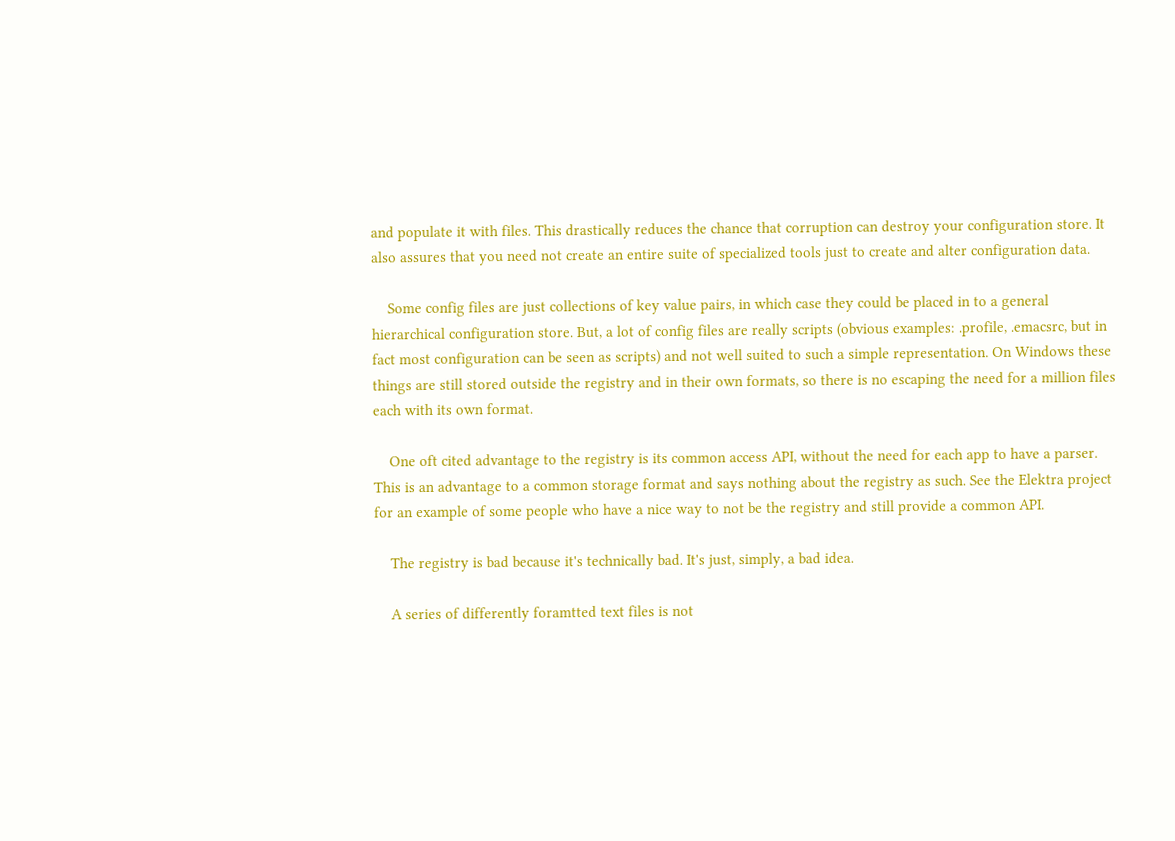and populate it with files. This drastically reduces the chance that corruption can destroy your configuration store. It also assures that you need not create an entire suite of specialized tools just to create and alter configuration data.

    Some config files are just collections of key value pairs, in which case they could be placed in to a general hierarchical configuration store. But, a lot of config files are really scripts (obvious examples: .profile, .emacsrc, but in fact most configuration can be seen as scripts) and not well suited to such a simple representation. On Windows these things are still stored outside the registry and in their own formats, so there is no escaping the need for a million files each with its own format.

    One oft cited advantage to the registry is its common access API, without the need for each app to have a parser. This is an advantage to a common storage format and says nothing about the registry as such. See the Elektra project for an example of some people who have a nice way to not be the registry and still provide a common API.

    The registry is bad because it's technically bad. It's just, simply, a bad idea.

    A series of differently foramtted text files is not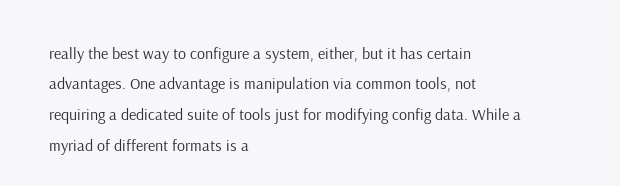really the best way to configure a system, either, but it has certain advantages. One advantage is manipulation via common tools, not requiring a dedicated suite of tools just for modifying config data. While a myriad of different formats is a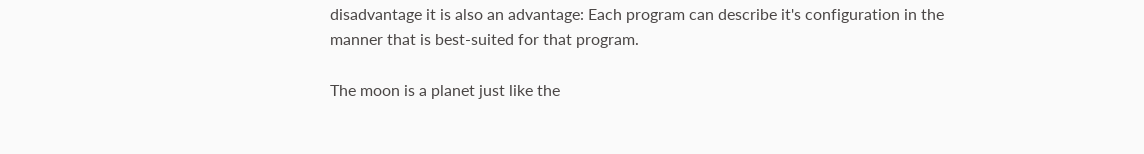disadvantage it is also an advantage: Each program can describe it's configuration in the manner that is best-suited for that program.

The moon is a planet just like the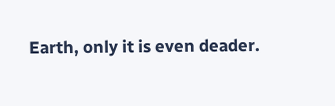Earth, only it is even deader.